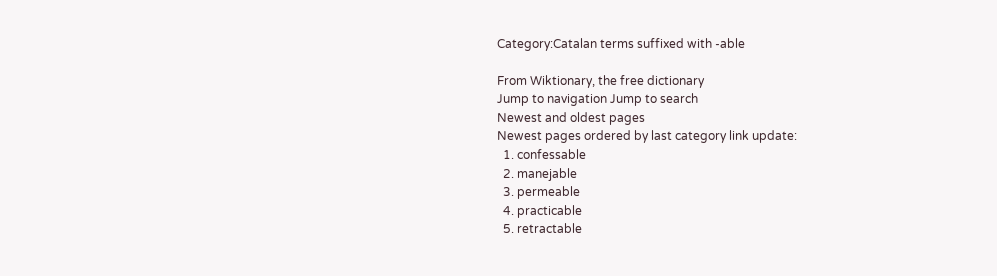Category:Catalan terms suffixed with -able

From Wiktionary, the free dictionary
Jump to navigation Jump to search
Newest and oldest pages
Newest pages ordered by last category link update:
  1. confessable
  2. manejable
  3. permeable
  4. practicable
  5. retractable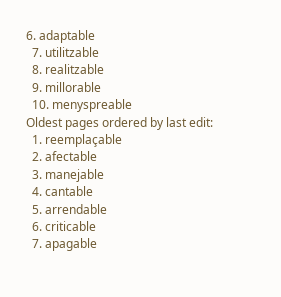6. adaptable
  7. utilitzable
  8. realitzable
  9. millorable
  10. menyspreable
Oldest pages ordered by last edit:
  1. reemplaçable
  2. afectable
  3. manejable
  4. cantable
  5. arrendable
  6. criticable
  7. apagable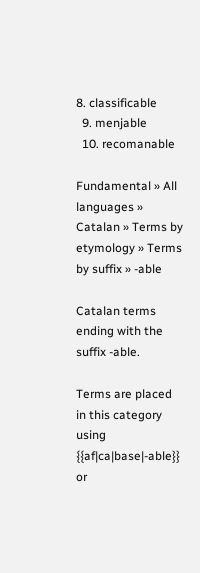8. classificable
  9. menjable
  10. recomanable

Fundamental » All languages » Catalan » Terms by etymology » Terms by suffix » -able

Catalan terms ending with the suffix -able.

Terms are placed in this category using {{af|ca|base|-able}} or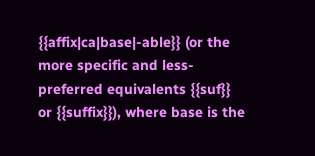{{affix|ca|base|-able}} (or the more specific and less-preferred equivalents {{suf}} or {{suffix}}), where base is the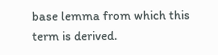base lemma from which this term is derived.